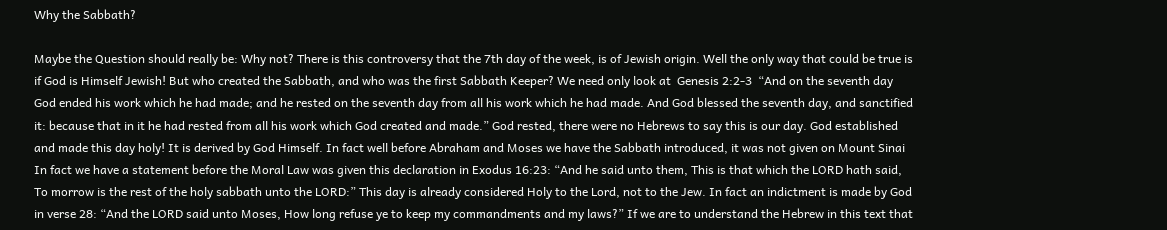Why the Sabbath?

Maybe the Question should really be: Why not? There is this controversy that the 7th day of the week, is of Jewish origin. Well the only way that could be true is if God is Himself Jewish! But who created the Sabbath, and who was the first Sabbath Keeper? We need only look at  Genesis 2:2-3  “And on the seventh day God ended his work which he had made; and he rested on the seventh day from all his work which he had made. And God blessed the seventh day, and sanctified it: because that in it he had rested from all his work which God created and made.” God rested, there were no Hebrews to say this is our day. God established and made this day holy! It is derived by God Himself. In fact well before Abraham and Moses we have the Sabbath introduced, it was not given on Mount Sinai In fact we have a statement before the Moral Law was given this declaration in Exodus 16:23: “And he said unto them, This is that which the LORD hath said, To morrow is the rest of the holy sabbath unto the LORD:” This day is already considered Holy to the Lord, not to the Jew. In fact an indictment is made by God in verse 28: “And the LORD said unto Moses, How long refuse ye to keep my commandments and my laws?” If we are to understand the Hebrew in this text that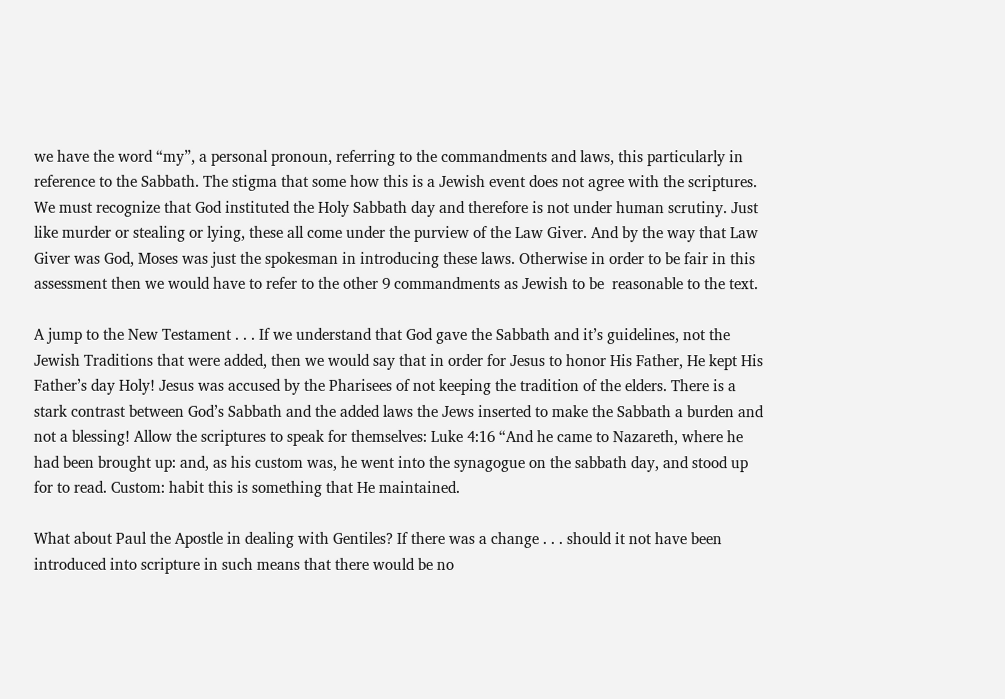we have the word “my”, a personal pronoun, referring to the commandments and laws, this particularly in reference to the Sabbath. The stigma that some how this is a Jewish event does not agree with the scriptures. We must recognize that God instituted the Holy Sabbath day and therefore is not under human scrutiny. Just like murder or stealing or lying, these all come under the purview of the Law Giver. And by the way that Law Giver was God, Moses was just the spokesman in introducing these laws. Otherwise in order to be fair in this assessment then we would have to refer to the other 9 commandments as Jewish to be  reasonable to the text.

A jump to the New Testament . . . If we understand that God gave the Sabbath and it’s guidelines, not the Jewish Traditions that were added, then we would say that in order for Jesus to honor His Father, He kept His Father’s day Holy! Jesus was accused by the Pharisees of not keeping the tradition of the elders. There is a stark contrast between God’s Sabbath and the added laws the Jews inserted to make the Sabbath a burden and not a blessing! Allow the scriptures to speak for themselves: Luke 4:16 “And he came to Nazareth, where he had been brought up: and, as his custom was, he went into the synagogue on the sabbath day, and stood up for to read. Custom: habit this is something that He maintained.

What about Paul the Apostle in dealing with Gentiles? If there was a change . . . should it not have been introduced into scripture in such means that there would be no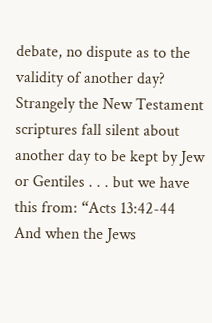debate, no dispute as to the validity of another day? Strangely the New Testament scriptures fall silent about another day to be kept by Jew or Gentiles . . . but we have this from: “Acts 13:42-44  And when the Jews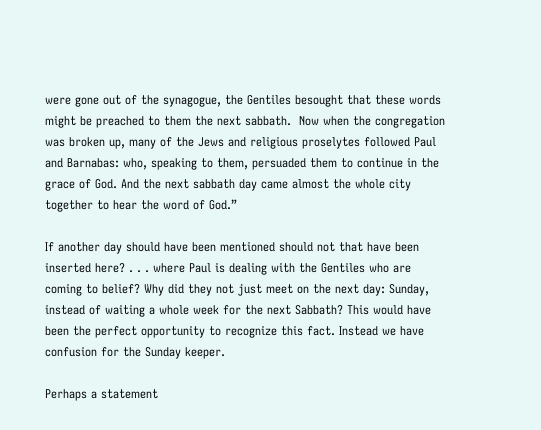were gone out of the synagogue, the Gentiles besought that these words might be preached to them the next sabbath.  Now when the congregation was broken up, many of the Jews and religious proselytes followed Paul and Barnabas: who, speaking to them, persuaded them to continue in the grace of God. And the next sabbath day came almost the whole city together to hear the word of God.”

If another day should have been mentioned should not that have been inserted here? . . . where Paul is dealing with the Gentiles who are coming to belief? Why did they not just meet on the next day: Sunday, instead of waiting a whole week for the next Sabbath? This would have been the perfect opportunity to recognize this fact. Instead we have confusion for the Sunday keeper.

Perhaps a statement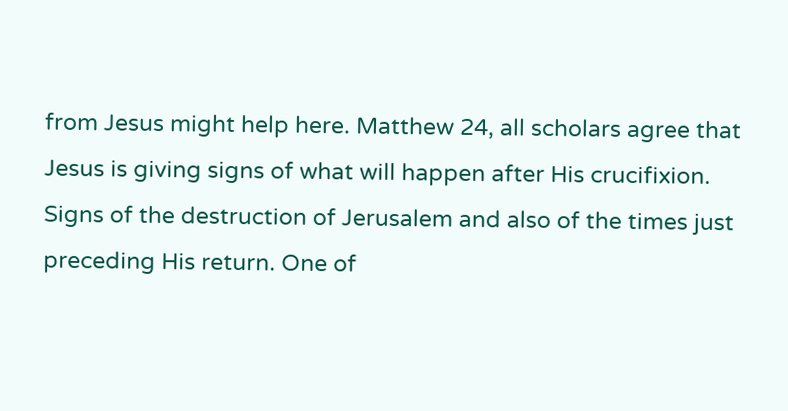from Jesus might help here. Matthew 24, all scholars agree that Jesus is giving signs of what will happen after His crucifixion. Signs of the destruction of Jerusalem and also of the times just preceding His return. One of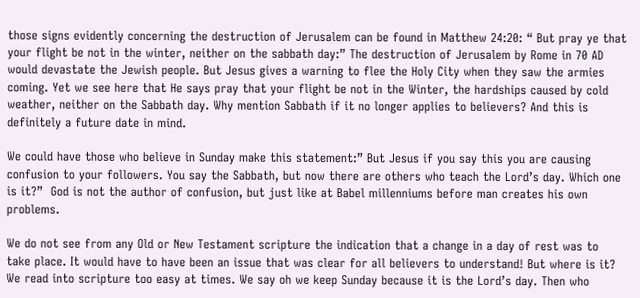those signs evidently concerning the destruction of Jerusalem can be found in Matthew 24:20: “ But pray ye that your flight be not in the winter, neither on the sabbath day:” The destruction of Jerusalem by Rome in 70 AD would devastate the Jewish people. But Jesus gives a warning to flee the Holy City when they saw the armies coming. Yet we see here that He says pray that your flight be not in the Winter, the hardships caused by cold weather, neither on the Sabbath day. Why mention Sabbath if it no longer applies to believers? And this is definitely a future date in mind.

We could have those who believe in Sunday make this statement:” But Jesus if you say this you are causing confusion to your followers. You say the Sabbath, but now there are others who teach the Lord’s day. Which one is it?”  God is not the author of confusion, but just like at Babel millenniums before man creates his own problems.

We do not see from any Old or New Testament scripture the indication that a change in a day of rest was to take place. It would have to have been an issue that was clear for all believers to understand! But where is it? We read into scripture too easy at times. We say oh we keep Sunday because it is the Lord’s day. Then who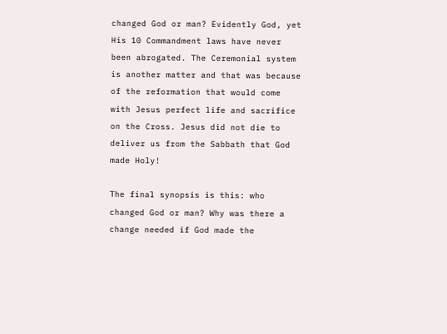changed God or man? Evidently God, yet His 10 Commandment laws have never been abrogated. The Ceremonial system is another matter and that was because of the reformation that would come with Jesus perfect life and sacrifice on the Cross. Jesus did not die to deliver us from the Sabbath that God made Holy!

The final synopsis is this: who changed God or man? Why was there a change needed if God made the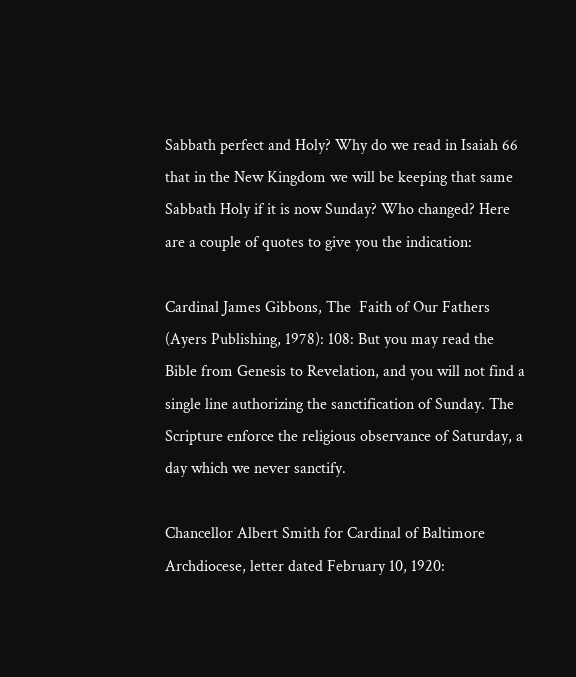Sabbath perfect and Holy? Why do we read in Isaiah 66 that in the New Kingdom we will be keeping that same Sabbath Holy if it is now Sunday? Who changed? Here are a couple of quotes to give you the indication:

Cardinal James Gibbons, The  Faith of Our Fathers (Ayers Publishing, 1978): 108: But you may read the Bible from Genesis to Revelation, and you will not find a single line authorizing the sanctification of Sunday. The Scripture enforce the religious observance of Saturday, a day which we never sanctify.

Chancellor Albert Smith for Cardinal of Baltimore Archdiocese, letter dated February 10, 1920: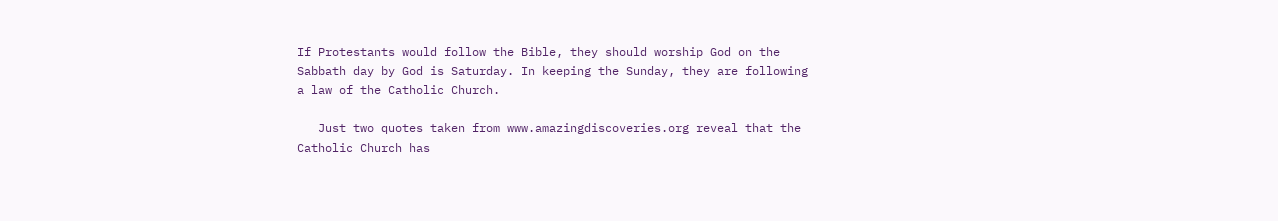If Protestants would follow the Bible, they should worship God on the Sabbath day by God is Saturday. In keeping the Sunday, they are following a law of the Catholic Church.

   Just two quotes taken from www.amazingdiscoveries.org reveal that the Catholic Church has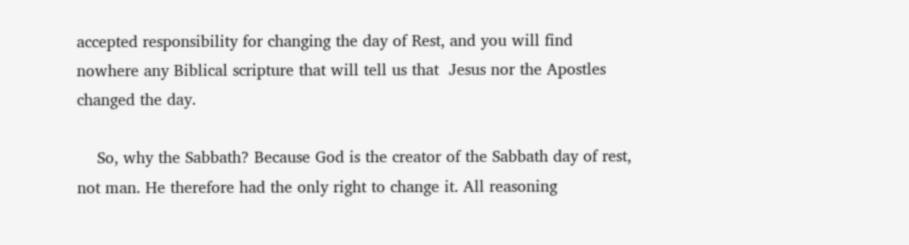accepted responsibility for changing the day of Rest, and you will find nowhere any Biblical scripture that will tell us that  Jesus nor the Apostles changed the day.

    So, why the Sabbath? Because God is the creator of the Sabbath day of rest, not man. He therefore had the only right to change it. All reasoning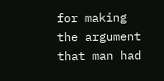for making the argument that man had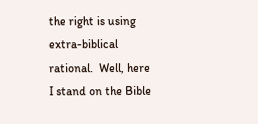the right is using extra-biblical rational.  Well, here I stand on the Bible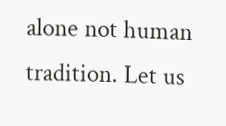alone not human tradition. Let us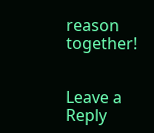reason together!


Leave a Reply